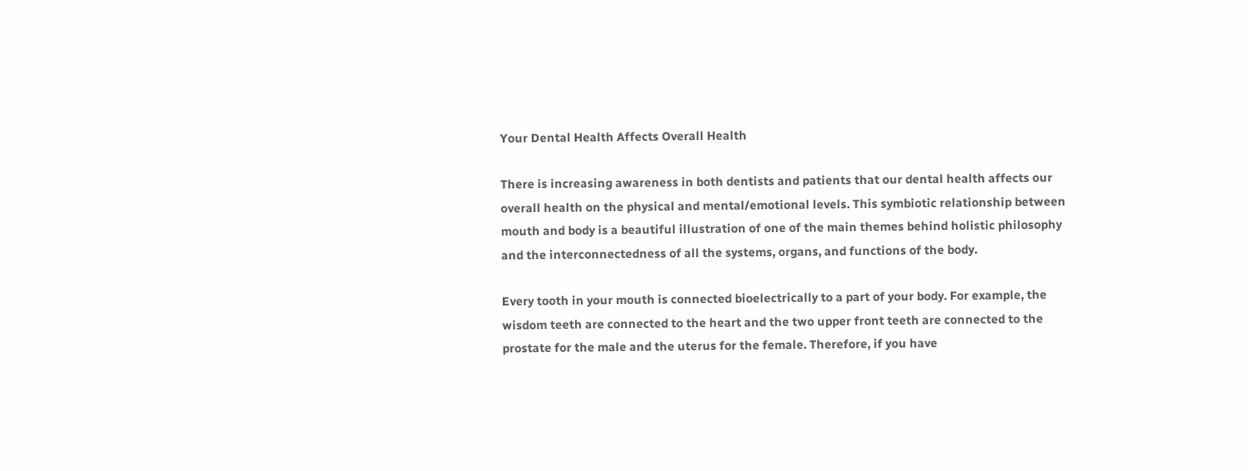Your Dental Health Affects Overall Health

There is increasing awareness in both dentists and patients that our dental health affects our overall health on the physical and mental/emotional levels. This symbiotic relationship between mouth and body is a beautiful illustration of one of the main themes behind holistic philosophy and the interconnectedness of all the systems, organs, and functions of the body.

Every tooth in your mouth is connected bioelectrically to a part of your body. For example, the wisdom teeth are connected to the heart and the two upper front teeth are connected to the prostate for the male and the uterus for the female. Therefore, if you have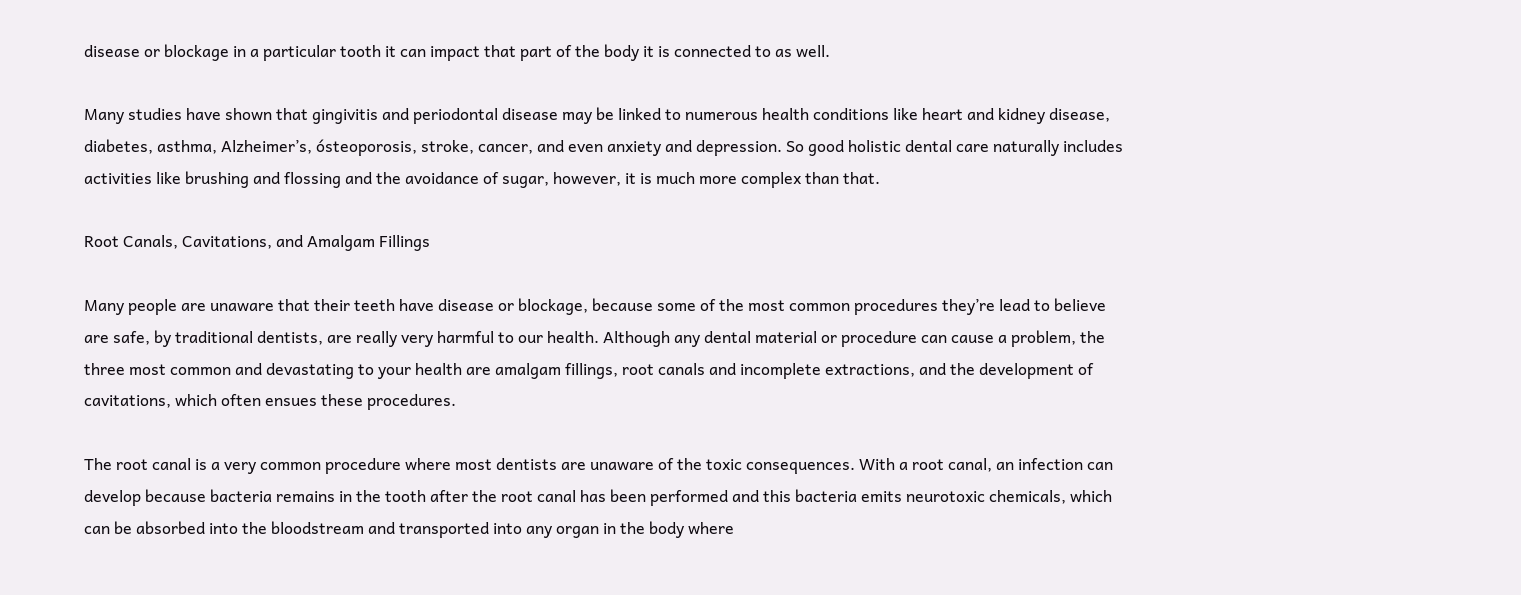disease or blockage in a particular tooth it can impact that part of the body it is connected to as well.

Many studies have shown that gingivitis and periodontal disease may be linked to numerous health conditions like heart and kidney disease, diabetes, asthma, Alzheimer’s, ósteoporosis, stroke, cancer, and even anxiety and depression. So good holistic dental care naturally includes activities like brushing and flossing and the avoidance of sugar, however, it is much more complex than that.

Root Canals, Cavitations, and Amalgam Fillings

Many people are unaware that their teeth have disease or blockage, because some of the most common procedures they’re lead to believe are safe, by traditional dentists, are really very harmful to our health. Although any dental material or procedure can cause a problem, the three most common and devastating to your health are amalgam fillings, root canals and incomplete extractions, and the development of cavitations, which often ensues these procedures.

The root canal is a very common procedure where most dentists are unaware of the toxic consequences. With a root canal, an infection can develop because bacteria remains in the tooth after the root canal has been performed and this bacteria emits neurotoxic chemicals, which can be absorbed into the bloodstream and transported into any organ in the body where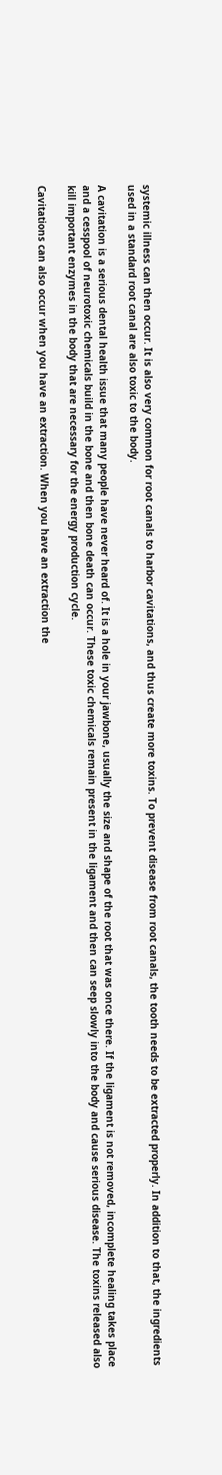systemic illness can then occur. It is also very common for root canals to harbor cavitations, and thus create more toxins. To prevent disease from root canals, the tooth needs to be extracted properly. In addition to that, the ingredients used in a standard root canal are also toxic to the body.

A cavitation is a serious dental health issue that many people have never heard of. It is a hole in your jawbone, usually the size and shape of the root that was once there. If the ligament is not removed, incomplete healing takes place and a cesspool of neurotoxic chemicals build in the bone and then bone death can occur. These toxic chemicals remain present in the ligament and then can seep slowly into the body and cause serious disease. The toxins released also kill important enzymes in the body that are necessary for the energy production cycle.

Cavitations can also occur when you have an extraction. When you have an extraction the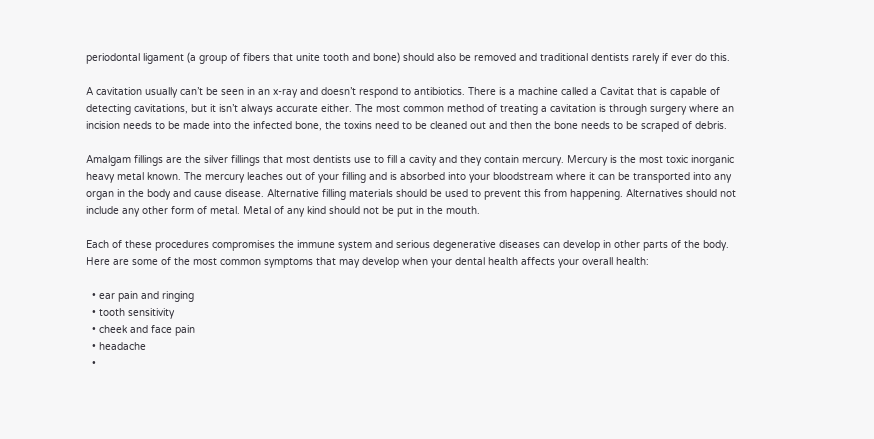periodontal ligament (a group of fibers that unite tooth and bone) should also be removed and traditional dentists rarely if ever do this.

A cavitation usually can’t be seen in an x-ray and doesn’t respond to antibiotics. There is a machine called a Cavitat that is capable of detecting cavitations, but it isn’t always accurate either. The most common method of treating a cavitation is through surgery where an incision needs to be made into the infected bone, the toxins need to be cleaned out and then the bone needs to be scraped of debris.

Amalgam fillings are the silver fillings that most dentists use to fill a cavity and they contain mercury. Mercury is the most toxic inorganic heavy metal known. The mercury leaches out of your filling and is absorbed into your bloodstream where it can be transported into any organ in the body and cause disease. Alternative filling materials should be used to prevent this from happening. Alternatives should not include any other form of metal. Metal of any kind should not be put in the mouth.

Each of these procedures compromises the immune system and serious degenerative diseases can develop in other parts of the body. Here are some of the most common symptoms that may develop when your dental health affects your overall health:

  • ear pain and ringing
  • tooth sensitivity
  • cheek and face pain
  • headache
  •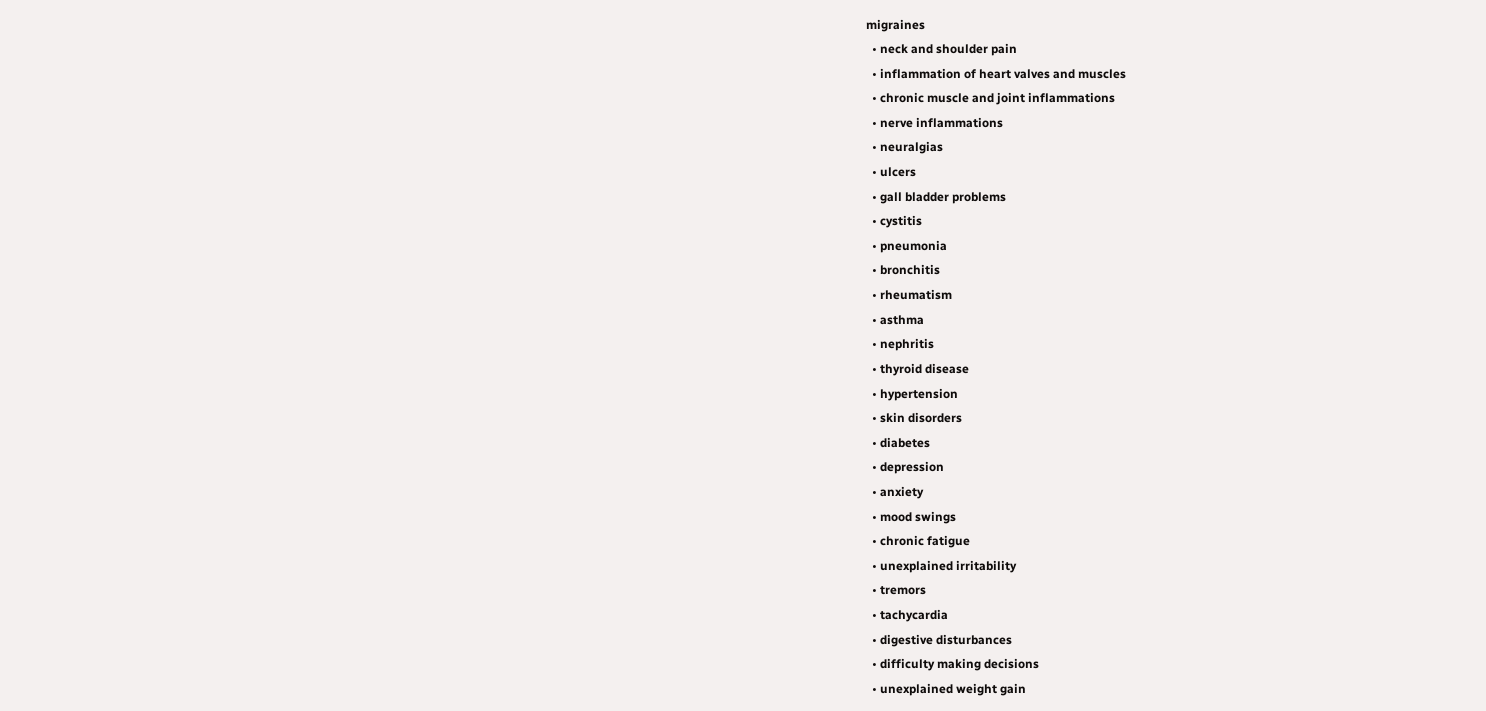migraines
  • neck and shoulder pain
  • inflammation of heart valves and muscles
  • chronic muscle and joint inflammations
  • nerve inflammations
  • neuralgias
  • ulcers
  • gall bladder problems
  • cystitis
  • pneumonia
  • bronchitis
  • rheumatism
  • asthma
  • nephritis
  • thyroid disease
  • hypertension
  • skin disorders
  • diabetes
  • depression
  • anxiety
  • mood swings
  • chronic fatigue
  • unexplained irritability
  • tremors
  • tachycardia
  • digestive disturbances
  • difficulty making decisions
  • unexplained weight gain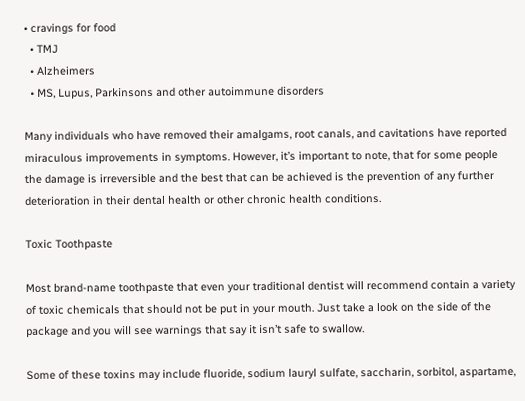• cravings for food
  • TMJ
  • Alzheimers
  • MS, Lupus, Parkinsons and other autoimmune disorders

Many individuals who have removed their amalgams, root canals, and cavitations have reported miraculous improvements in symptoms. However, it’s important to note, that for some people the damage is irreversible and the best that can be achieved is the prevention of any further deterioration in their dental health or other chronic health conditions.

Toxic Toothpaste

Most brand-name toothpaste that even your traditional dentist will recommend contain a variety of toxic chemicals that should not be put in your mouth. Just take a look on the side of the package and you will see warnings that say it isn’t safe to swallow.

Some of these toxins may include fluoride, sodium lauryl sulfate, saccharin, sorbitol, aspartame,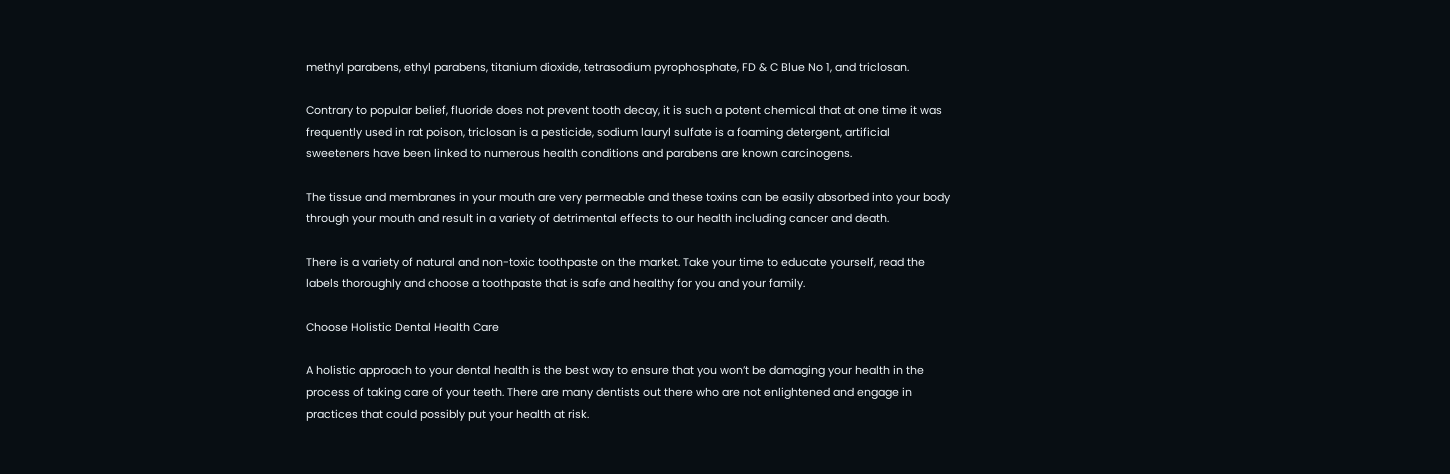methyl parabens, ethyl parabens, titanium dioxide, tetrasodium pyrophosphate, FD & C Blue No 1, and triclosan.

Contrary to popular belief, fluoride does not prevent tooth decay, it is such a potent chemical that at one time it was frequently used in rat poison, triclosan is a pesticide, sodium lauryl sulfate is a foaming detergent, artificial sweeteners have been linked to numerous health conditions and parabens are known carcinogens.

The tissue and membranes in your mouth are very permeable and these toxins can be easily absorbed into your body through your mouth and result in a variety of detrimental effects to our health including cancer and death.

There is a variety of natural and non-toxic toothpaste on the market. Take your time to educate yourself, read the labels thoroughly and choose a toothpaste that is safe and healthy for you and your family.

Choose Holistic Dental Health Care

A holistic approach to your dental health is the best way to ensure that you won’t be damaging your health in the process of taking care of your teeth. There are many dentists out there who are not enlightened and engage in practices that could possibly put your health at risk.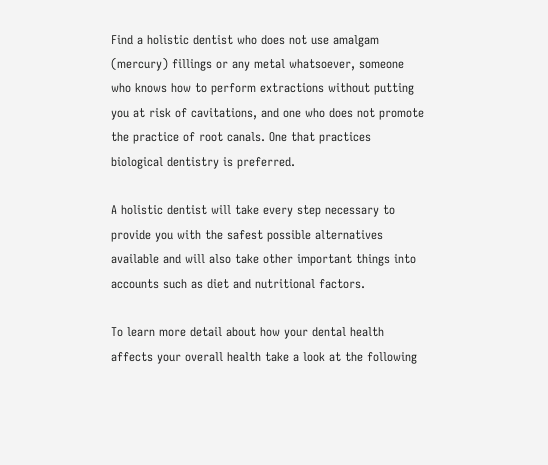Find a holistic dentist who does not use amalgam (mercury) fillings or any metal whatsoever, someone who knows how to perform extractions without putting you at risk of cavitations, and one who does not promote the practice of root canals. One that practices biological dentistry is preferred.

A holistic dentist will take every step necessary to provide you with the safest possible alternatives available and will also take other important things into accounts such as diet and nutritional factors.

To learn more detail about how your dental health affects your overall health take a look at the following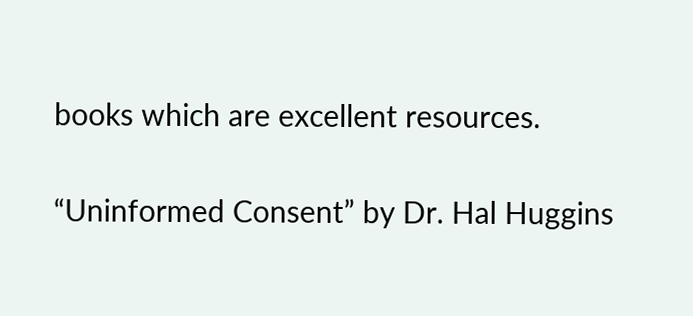books which are excellent resources.

“Uninformed Consent” by Dr. Hal Huggins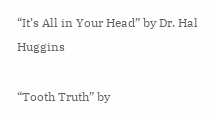“It’s All in Your Head” by Dr. Hal Huggins

“Tooth Truth” by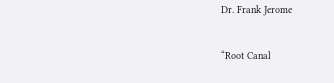Dr. Frank Jerome

“Root Canal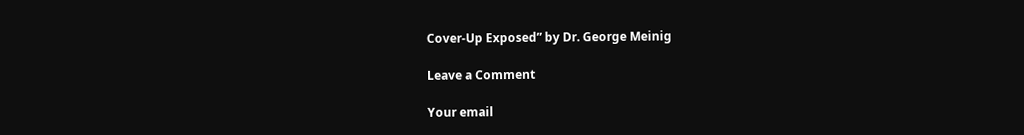Cover-Up Exposed” by Dr. George Meinig

Leave a Comment

Your email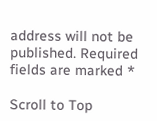address will not be published. Required fields are marked *

Scroll to Top